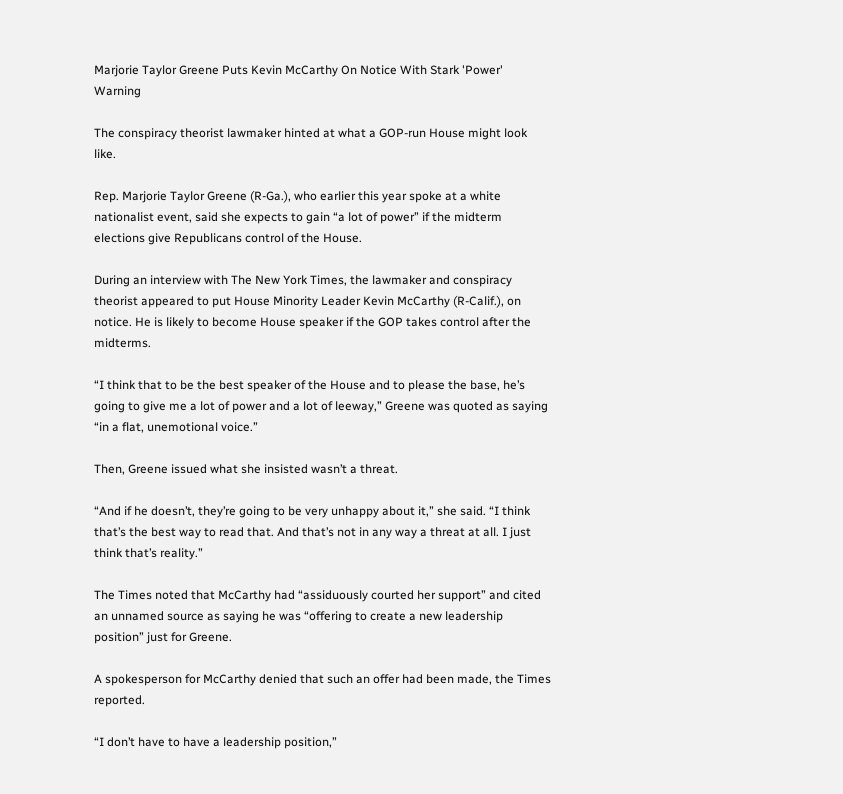Marjorie Taylor Greene Puts Kevin McCarthy On Notice With Stark 'Power' Warning

The conspiracy theorist lawmaker hinted at what a GOP-run House might look like.

Rep. Marjorie Taylor Greene (R-Ga.), who earlier this year spoke at a white nationalist event, said she expects to gain “a lot of power” if the midterm elections give Republicans control of the House.

During an interview with The New York Times, the lawmaker and conspiracy theorist appeared to put House Minority Leader Kevin McCarthy (R-Calif.), on notice. He is likely to become House speaker if the GOP takes control after the midterms.

“I think that to be the best speaker of the House and to please the base, he’s going to give me a lot of power and a lot of leeway,” Greene was quoted as saying “in a flat, unemotional voice.”

Then, Greene issued what she insisted wasn’t a threat.

“And if he doesn’t, they’re going to be very unhappy about it,” she said. “I think that’s the best way to read that. And that’s not in any way a threat at all. I just think that’s reality.”

The Times noted that McCarthy had “assiduously courted her support” and cited an unnamed source as saying he was “offering to create a new leadership position” just for Greene.

A spokesperson for McCarthy denied that such an offer had been made, the Times reported.

“I don’t have to have a leadership position,”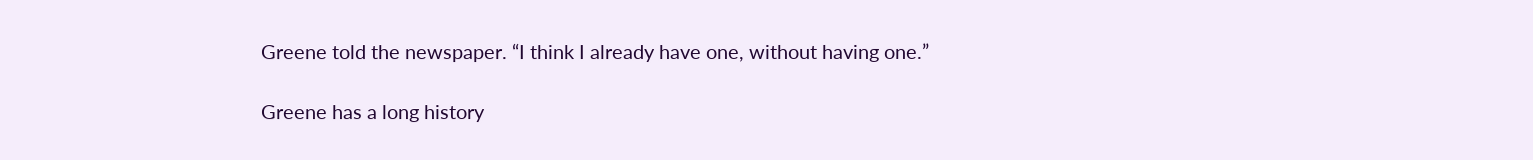Greene told the newspaper. “I think I already have one, without having one.”

Greene has a long history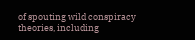of spouting wild conspiracy theories, including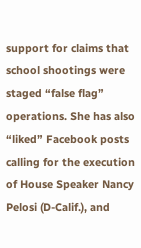support for claims that school shootings were staged “false flag” operations. She has also “liked” Facebook posts calling for the execution of House Speaker Nancy Pelosi (D-Calif.), and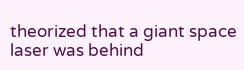theorized that a giant space laser was behind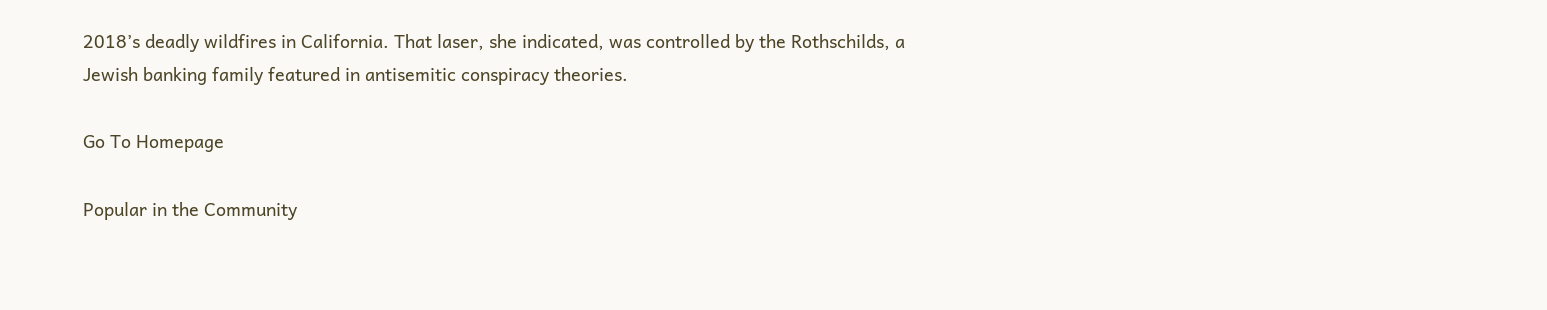2018’s deadly wildfires in California. That laser, she indicated, was controlled by the Rothschilds, a Jewish banking family featured in antisemitic conspiracy theories.

Go To Homepage

Popular in the Community